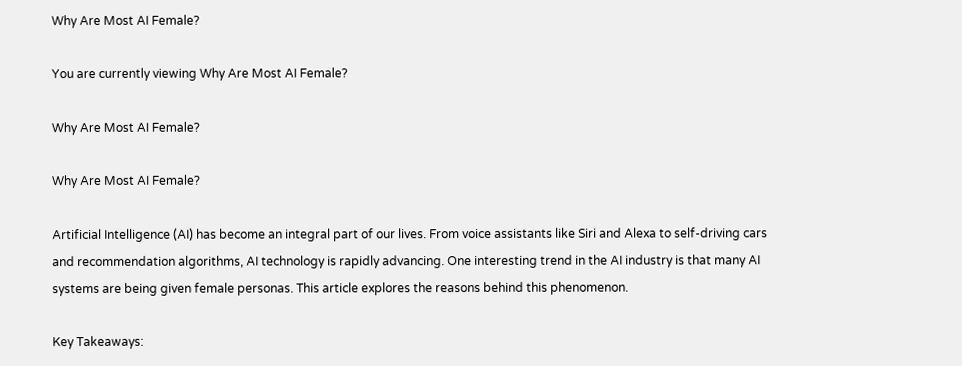Why Are Most AI Female?

You are currently viewing Why Are Most AI Female?

Why Are Most AI Female?

Why Are Most AI Female?

Artificial Intelligence (AI) has become an integral part of our lives. From voice assistants like Siri and Alexa to self-driving cars and recommendation algorithms, AI technology is rapidly advancing. One interesting trend in the AI industry is that many AI systems are being given female personas. This article explores the reasons behind this phenomenon.

Key Takeaways: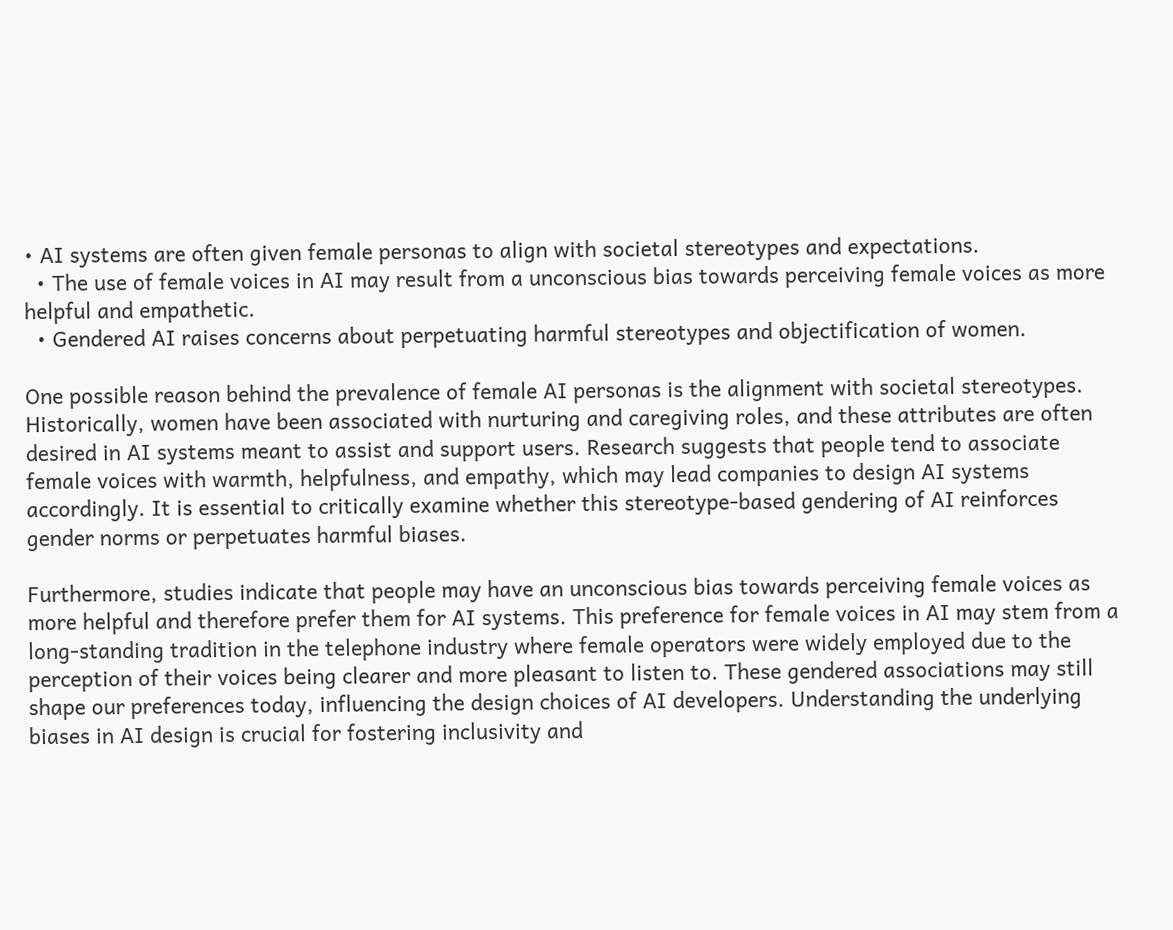• AI systems are often given female personas to align with societal stereotypes and expectations.
  • The use of female voices in AI may result from a unconscious bias towards perceiving female voices as more helpful and empathetic.
  • Gendered AI raises concerns about perpetuating harmful stereotypes and objectification of women.

One possible reason behind the prevalence of female AI personas is the alignment with societal stereotypes. Historically, women have been associated with nurturing and caregiving roles, and these attributes are often desired in AI systems meant to assist and support users. Research suggests that people tend to associate female voices with warmth, helpfulness, and empathy, which may lead companies to design AI systems accordingly. It is essential to critically examine whether this stereotype-based gendering of AI reinforces gender norms or perpetuates harmful biases.

Furthermore, studies indicate that people may have an unconscious bias towards perceiving female voices as more helpful and therefore prefer them for AI systems. This preference for female voices in AI may stem from a long-standing tradition in the telephone industry where female operators were widely employed due to the perception of their voices being clearer and more pleasant to listen to. These gendered associations may still shape our preferences today, influencing the design choices of AI developers. Understanding the underlying biases in AI design is crucial for fostering inclusivity and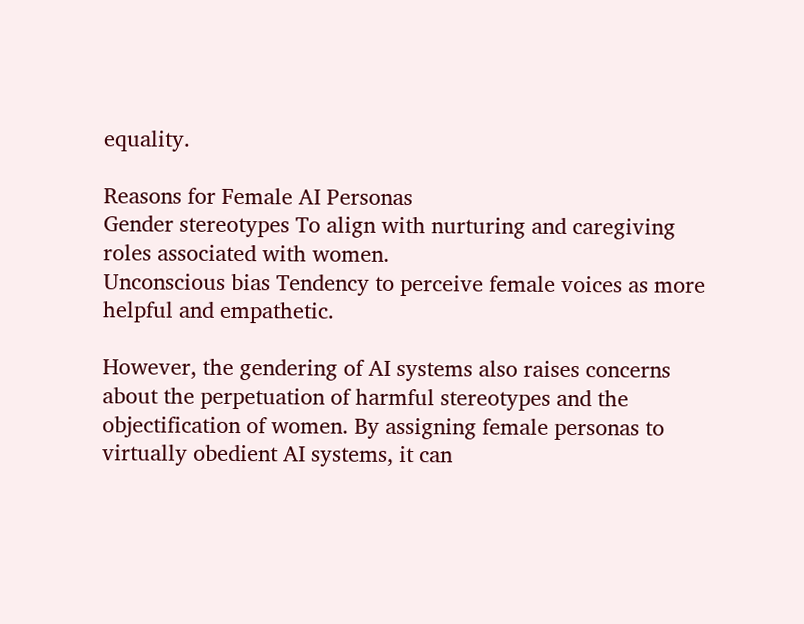equality.

Reasons for Female AI Personas
Gender stereotypes To align with nurturing and caregiving roles associated with women.
Unconscious bias Tendency to perceive female voices as more helpful and empathetic.

However, the gendering of AI systems also raises concerns about the perpetuation of harmful stereotypes and the objectification of women. By assigning female personas to virtually obedient AI systems, it can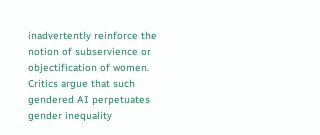inadvertently reinforce the notion of subservience or objectification of women. Critics argue that such gendered AI perpetuates gender inequality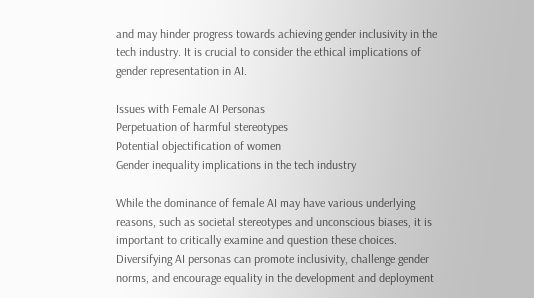and may hinder progress towards achieving gender inclusivity in the tech industry. It is crucial to consider the ethical implications of gender representation in AI.

Issues with Female AI Personas
Perpetuation of harmful stereotypes
Potential objectification of women
Gender inequality implications in the tech industry

While the dominance of female AI may have various underlying reasons, such as societal stereotypes and unconscious biases, it is important to critically examine and question these choices. Diversifying AI personas can promote inclusivity, challenge gender norms, and encourage equality in the development and deployment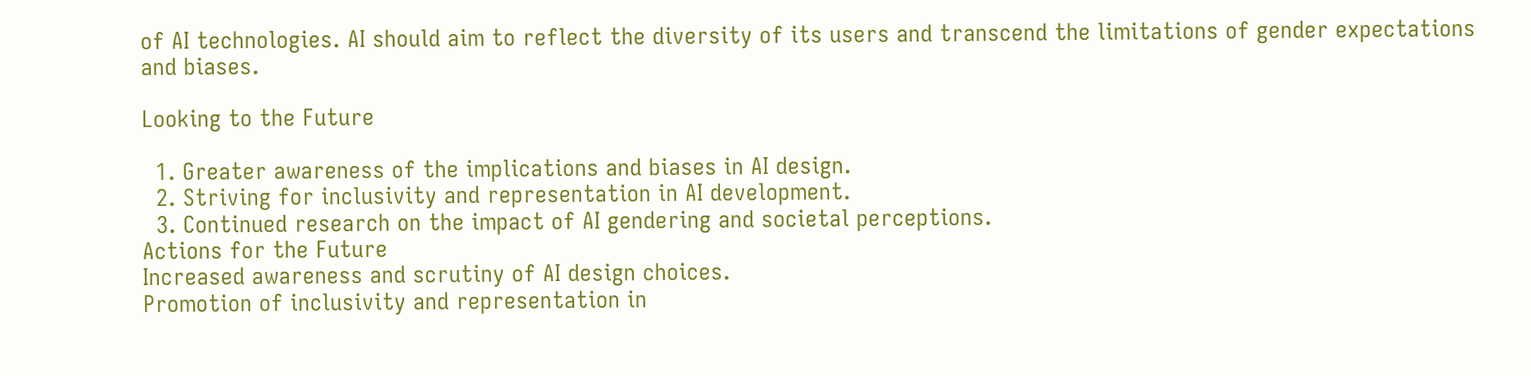of AI technologies. AI should aim to reflect the diversity of its users and transcend the limitations of gender expectations and biases.

Looking to the Future

  1. Greater awareness of the implications and biases in AI design.
  2. Striving for inclusivity and representation in AI development.
  3. Continued research on the impact of AI gendering and societal perceptions.
Actions for the Future
Increased awareness and scrutiny of AI design choices.
Promotion of inclusivity and representation in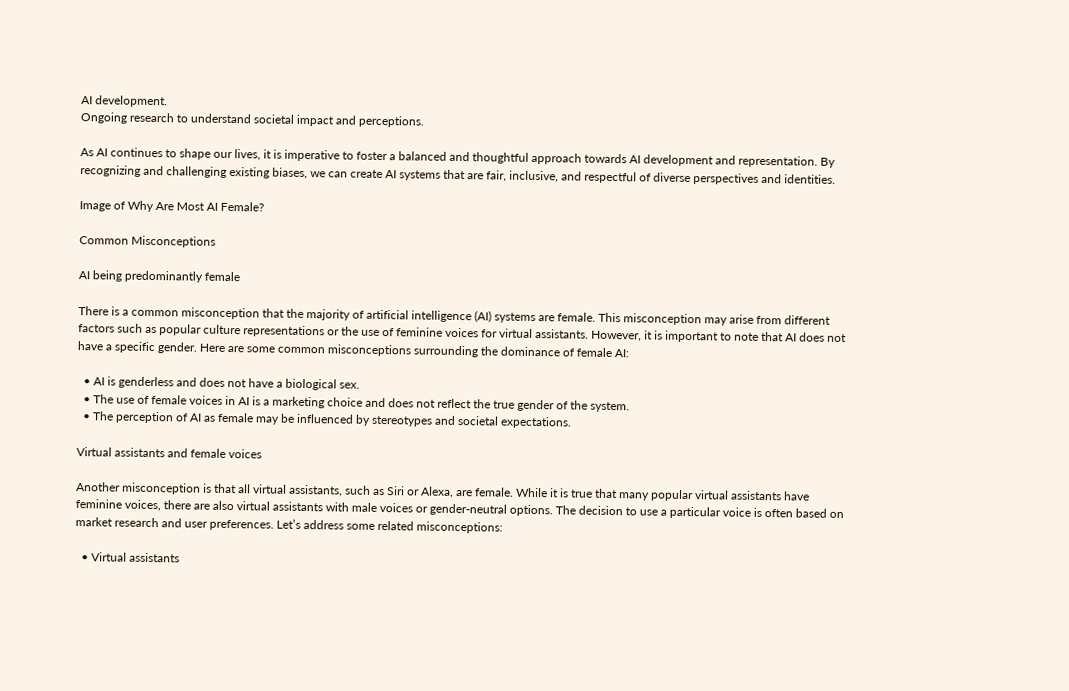AI development.
Ongoing research to understand societal impact and perceptions.

As AI continues to shape our lives, it is imperative to foster a balanced and thoughtful approach towards AI development and representation. By recognizing and challenging existing biases, we can create AI systems that are fair, inclusive, and respectful of diverse perspectives and identities.

Image of Why Are Most AI Female?

Common Misconceptions

AI being predominantly female

There is a common misconception that the majority of artificial intelligence (AI) systems are female. This misconception may arise from different factors such as popular culture representations or the use of feminine voices for virtual assistants. However, it is important to note that AI does not have a specific gender. Here are some common misconceptions surrounding the dominance of female AI:

  • AI is genderless and does not have a biological sex.
  • The use of female voices in AI is a marketing choice and does not reflect the true gender of the system.
  • The perception of AI as female may be influenced by stereotypes and societal expectations.

Virtual assistants and female voices

Another misconception is that all virtual assistants, such as Siri or Alexa, are female. While it is true that many popular virtual assistants have feminine voices, there are also virtual assistants with male voices or gender-neutral options. The decision to use a particular voice is often based on market research and user preferences. Let’s address some related misconceptions:

  • Virtual assistants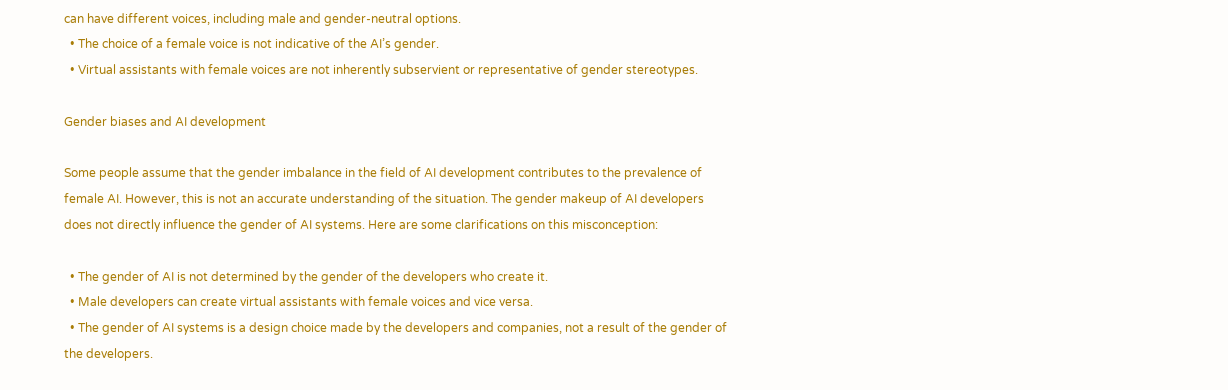can have different voices, including male and gender-neutral options.
  • The choice of a female voice is not indicative of the AI’s gender.
  • Virtual assistants with female voices are not inherently subservient or representative of gender stereotypes.

Gender biases and AI development

Some people assume that the gender imbalance in the field of AI development contributes to the prevalence of female AI. However, this is not an accurate understanding of the situation. The gender makeup of AI developers does not directly influence the gender of AI systems. Here are some clarifications on this misconception:

  • The gender of AI is not determined by the gender of the developers who create it.
  • Male developers can create virtual assistants with female voices and vice versa.
  • The gender of AI systems is a design choice made by the developers and companies, not a result of the gender of the developers.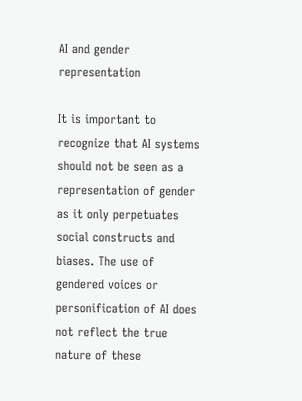AI and gender representation

It is important to recognize that AI systems should not be seen as a representation of gender as it only perpetuates social constructs and biases. The use of gendered voices or personification of AI does not reflect the true nature of these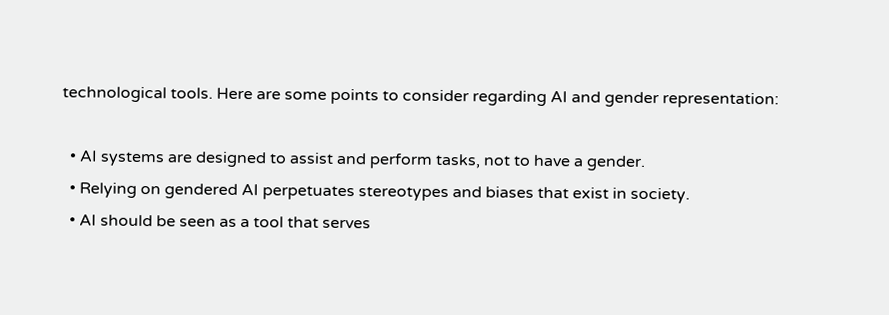technological tools. Here are some points to consider regarding AI and gender representation:

  • AI systems are designed to assist and perform tasks, not to have a gender.
  • Relying on gendered AI perpetuates stereotypes and biases that exist in society.
  • AI should be seen as a tool that serves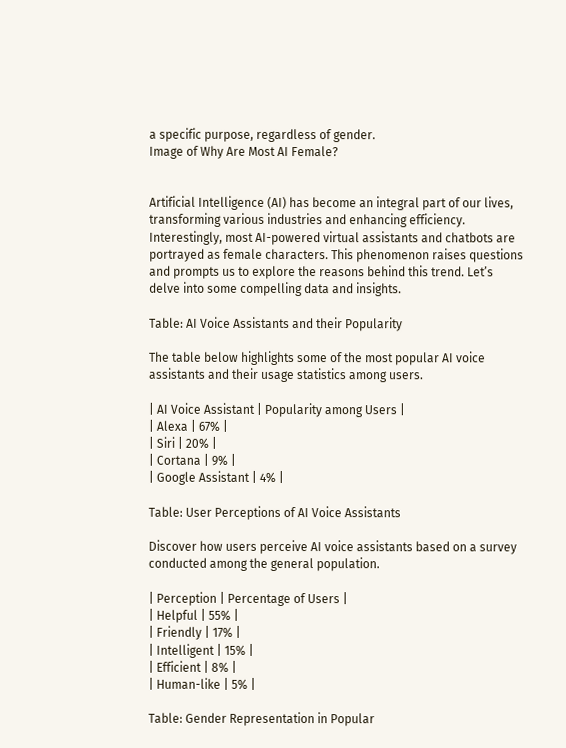a specific purpose, regardless of gender.
Image of Why Are Most AI Female?


Artificial Intelligence (AI) has become an integral part of our lives, transforming various industries and enhancing efficiency. Interestingly, most AI-powered virtual assistants and chatbots are portrayed as female characters. This phenomenon raises questions and prompts us to explore the reasons behind this trend. Let’s delve into some compelling data and insights.

Table: AI Voice Assistants and their Popularity

The table below highlights some of the most popular AI voice assistants and their usage statistics among users.

| AI Voice Assistant | Popularity among Users |
| Alexa | 67% |
| Siri | 20% |
| Cortana | 9% |
| Google Assistant | 4% |

Table: User Perceptions of AI Voice Assistants

Discover how users perceive AI voice assistants based on a survey conducted among the general population.

| Perception | Percentage of Users |
| Helpful | 55% |
| Friendly | 17% |
| Intelligent | 15% |
| Efficient | 8% |
| Human-like | 5% |

Table: Gender Representation in Popular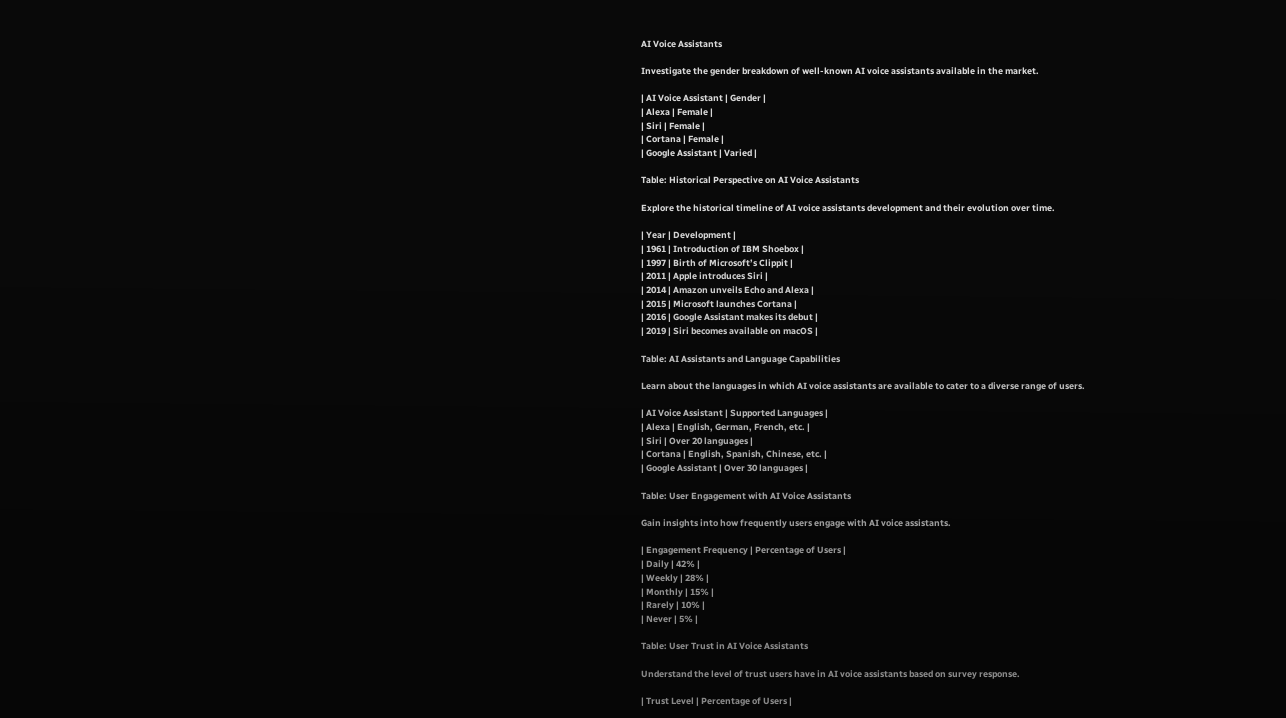AI Voice Assistants

Investigate the gender breakdown of well-known AI voice assistants available in the market.

| AI Voice Assistant | Gender |
| Alexa | Female |
| Siri | Female |
| Cortana | Female |
| Google Assistant | Varied |

Table: Historical Perspective on AI Voice Assistants

Explore the historical timeline of AI voice assistants development and their evolution over time.

| Year | Development |
| 1961 | Introduction of IBM Shoebox |
| 1997 | Birth of Microsoft’s Clippit |
| 2011 | Apple introduces Siri |
| 2014 | Amazon unveils Echo and Alexa |
| 2015 | Microsoft launches Cortana |
| 2016 | Google Assistant makes its debut |
| 2019 | Siri becomes available on macOS |

Table: AI Assistants and Language Capabilities

Learn about the languages in which AI voice assistants are available to cater to a diverse range of users.

| AI Voice Assistant | Supported Languages |
| Alexa | English, German, French, etc. |
| Siri | Over 20 languages |
| Cortana | English, Spanish, Chinese, etc. |
| Google Assistant | Over 30 languages |

Table: User Engagement with AI Voice Assistants

Gain insights into how frequently users engage with AI voice assistants.

| Engagement Frequency | Percentage of Users |
| Daily | 42% |
| Weekly | 28% |
| Monthly | 15% |
| Rarely | 10% |
| Never | 5% |

Table: User Trust in AI Voice Assistants

Understand the level of trust users have in AI voice assistants based on survey response.

| Trust Level | Percentage of Users |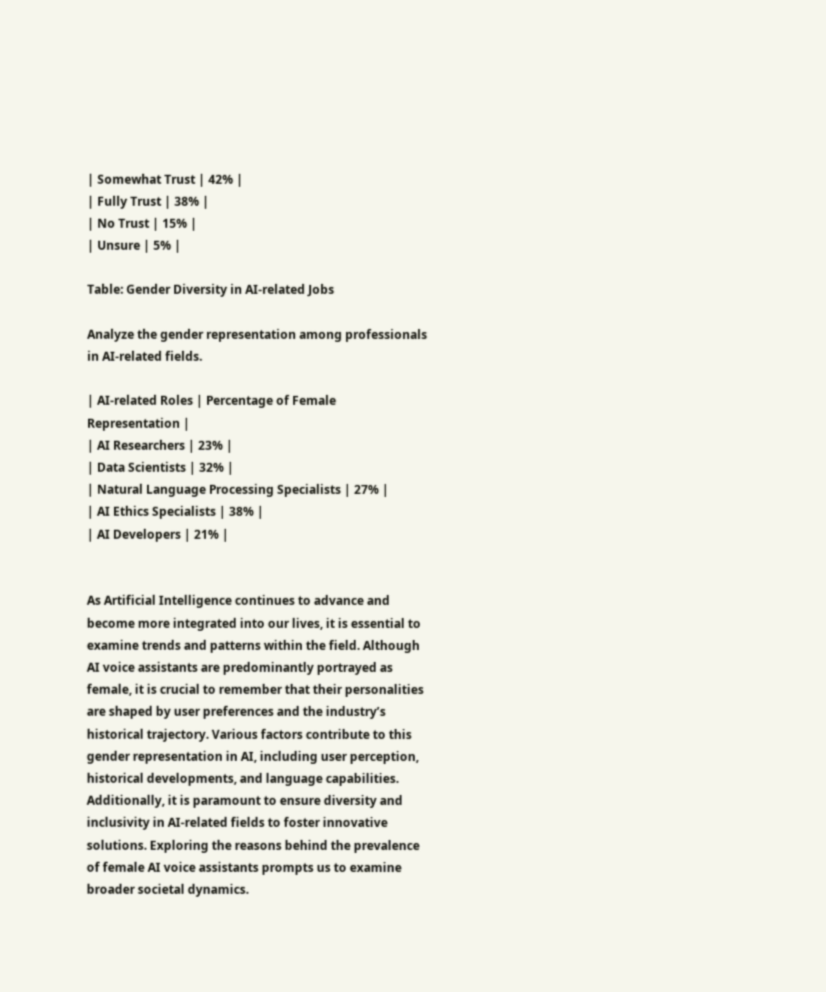| Somewhat Trust | 42% |
| Fully Trust | 38% |
| No Trust | 15% |
| Unsure | 5% |

Table: Gender Diversity in AI-related Jobs

Analyze the gender representation among professionals in AI-related fields.

| AI-related Roles | Percentage of Female Representation |
| AI Researchers | 23% |
| Data Scientists | 32% |
| Natural Language Processing Specialists | 27% |
| AI Ethics Specialists | 38% |
| AI Developers | 21% |


As Artificial Intelligence continues to advance and become more integrated into our lives, it is essential to examine trends and patterns within the field. Although AI voice assistants are predominantly portrayed as female, it is crucial to remember that their personalities are shaped by user preferences and the industry’s historical trajectory. Various factors contribute to this gender representation in AI, including user perception, historical developments, and language capabilities. Additionally, it is paramount to ensure diversity and inclusivity in AI-related fields to foster innovative solutions. Exploring the reasons behind the prevalence of female AI voice assistants prompts us to examine broader societal dynamics.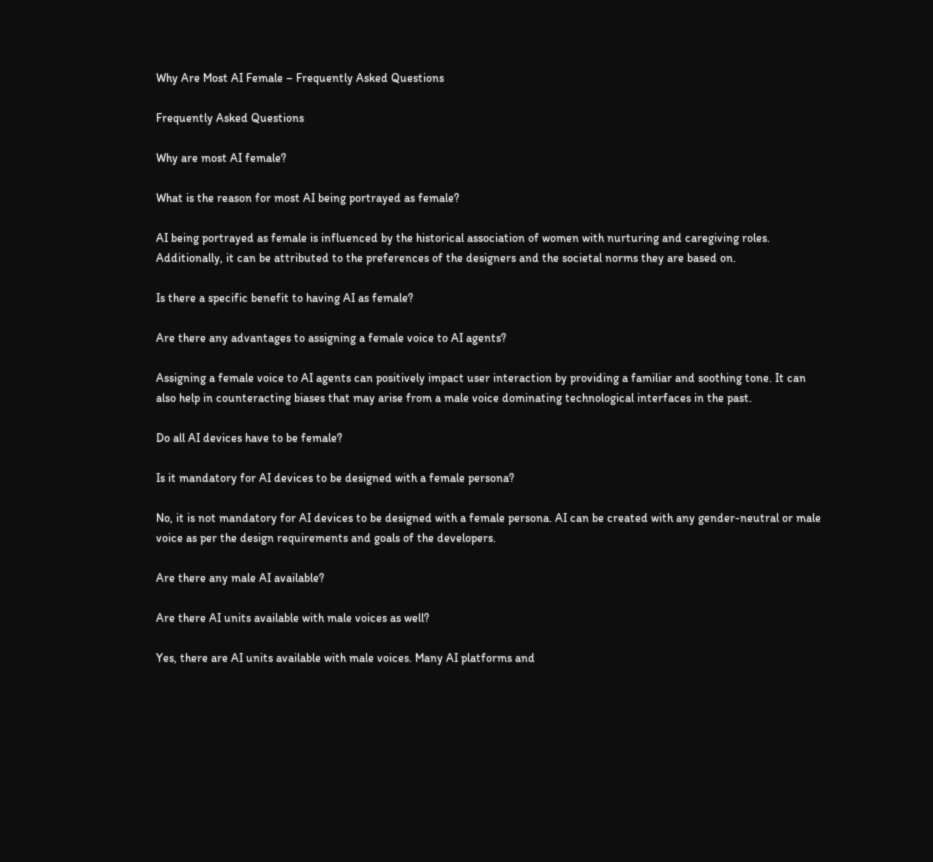Why Are Most AI Female – Frequently Asked Questions

Frequently Asked Questions

Why are most AI female?

What is the reason for most AI being portrayed as female?

AI being portrayed as female is influenced by the historical association of women with nurturing and caregiving roles. Additionally, it can be attributed to the preferences of the designers and the societal norms they are based on.

Is there a specific benefit to having AI as female?

Are there any advantages to assigning a female voice to AI agents?

Assigning a female voice to AI agents can positively impact user interaction by providing a familiar and soothing tone. It can also help in counteracting biases that may arise from a male voice dominating technological interfaces in the past.

Do all AI devices have to be female?

Is it mandatory for AI devices to be designed with a female persona?

No, it is not mandatory for AI devices to be designed with a female persona. AI can be created with any gender-neutral or male voice as per the design requirements and goals of the developers.

Are there any male AI available?

Are there AI units available with male voices as well?

Yes, there are AI units available with male voices. Many AI platforms and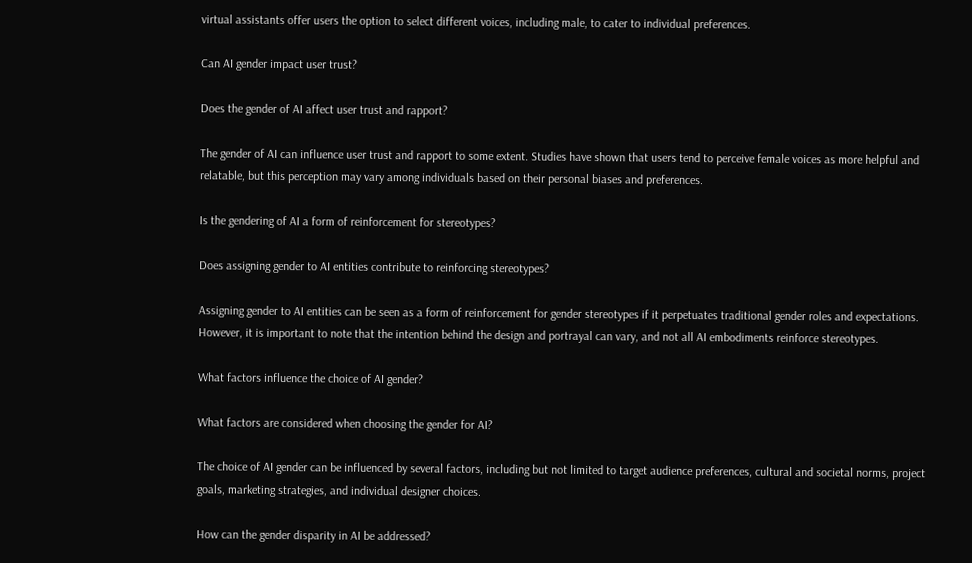virtual assistants offer users the option to select different voices, including male, to cater to individual preferences.

Can AI gender impact user trust?

Does the gender of AI affect user trust and rapport?

The gender of AI can influence user trust and rapport to some extent. Studies have shown that users tend to perceive female voices as more helpful and relatable, but this perception may vary among individuals based on their personal biases and preferences.

Is the gendering of AI a form of reinforcement for stereotypes?

Does assigning gender to AI entities contribute to reinforcing stereotypes?

Assigning gender to AI entities can be seen as a form of reinforcement for gender stereotypes if it perpetuates traditional gender roles and expectations. However, it is important to note that the intention behind the design and portrayal can vary, and not all AI embodiments reinforce stereotypes.

What factors influence the choice of AI gender?

What factors are considered when choosing the gender for AI?

The choice of AI gender can be influenced by several factors, including but not limited to target audience preferences, cultural and societal norms, project goals, marketing strategies, and individual designer choices.

How can the gender disparity in AI be addressed?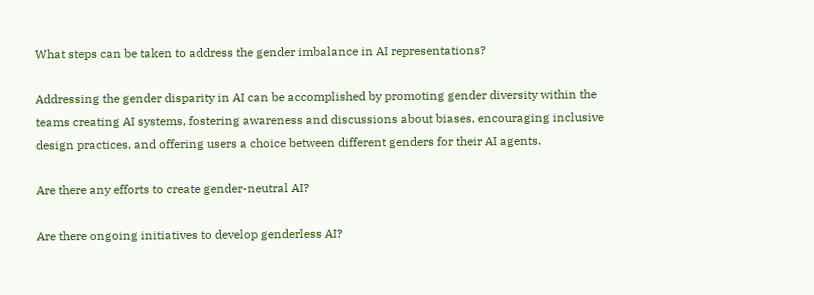What steps can be taken to address the gender imbalance in AI representations?

Addressing the gender disparity in AI can be accomplished by promoting gender diversity within the teams creating AI systems, fostering awareness and discussions about biases, encouraging inclusive design practices, and offering users a choice between different genders for their AI agents.

Are there any efforts to create gender-neutral AI?

Are there ongoing initiatives to develop genderless AI?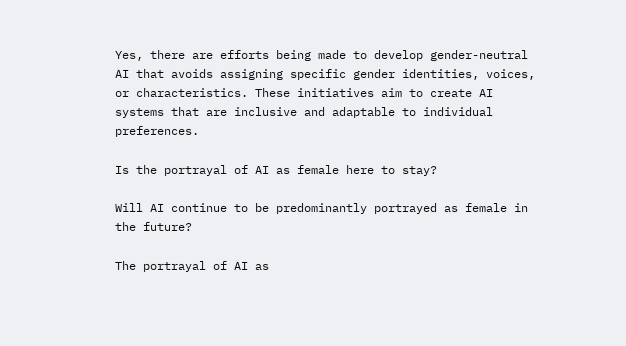Yes, there are efforts being made to develop gender-neutral AI that avoids assigning specific gender identities, voices, or characteristics. These initiatives aim to create AI systems that are inclusive and adaptable to individual preferences.

Is the portrayal of AI as female here to stay?

Will AI continue to be predominantly portrayed as female in the future?

The portrayal of AI as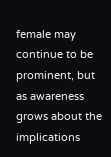female may continue to be prominent, but as awareness grows about the implications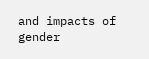and impacts of gender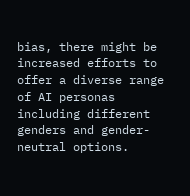bias, there might be increased efforts to offer a diverse range of AI personas including different genders and gender-neutral options.